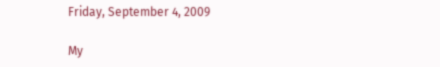Friday, September 4, 2009

My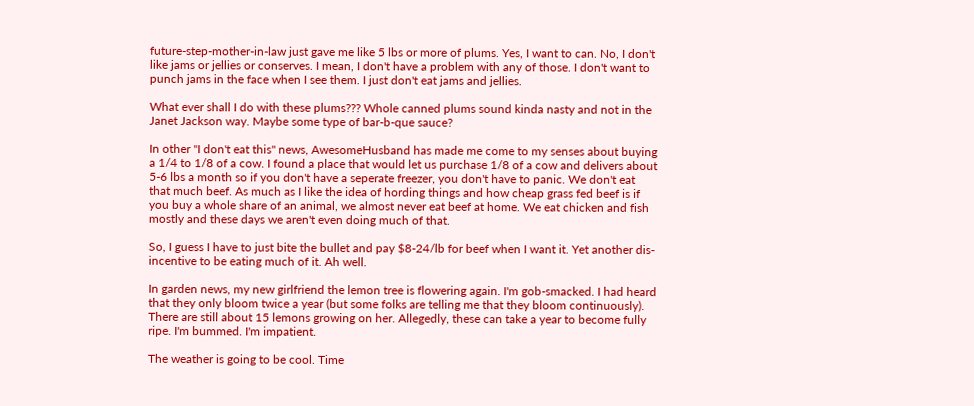future-step-mother-in-law just gave me like 5 lbs or more of plums. Yes, I want to can. No, I don't like jams or jellies or conserves. I mean, I don't have a problem with any of those. I don't want to punch jams in the face when I see them. I just don't eat jams and jellies.

What ever shall I do with these plums??? Whole canned plums sound kinda nasty and not in the Janet Jackson way. Maybe some type of bar-b-que sauce?

In other "I don't eat this" news, AwesomeHusband has made me come to my senses about buying a 1/4 to 1/8 of a cow. I found a place that would let us purchase 1/8 of a cow and delivers about 5-6 lbs a month so if you don't have a seperate freezer, you don't have to panic. We don't eat that much beef. As much as I like the idea of hording things and how cheap grass fed beef is if you buy a whole share of an animal, we almost never eat beef at home. We eat chicken and fish mostly and these days we aren't even doing much of that.

So, I guess I have to just bite the bullet and pay $8-24/lb for beef when I want it. Yet another dis-incentive to be eating much of it. Ah well.

In garden news, my new girlfriend the lemon tree is flowering again. I'm gob-smacked. I had heard that they only bloom twice a year (but some folks are telling me that they bloom continuously). There are still about 15 lemons growing on her. Allegedly, these can take a year to become fully ripe. I'm bummed. I'm impatient.

The weather is going to be cool. Time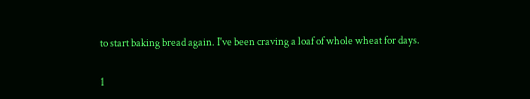to start baking bread again. I've been craving a loaf of whole wheat for days.

1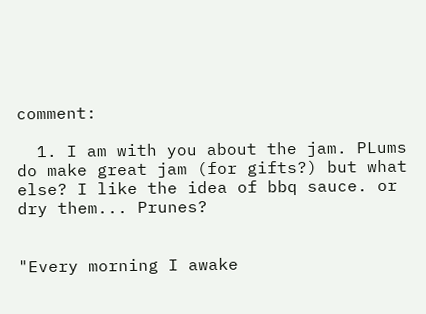comment:

  1. I am with you about the jam. PLums do make great jam (for gifts?) but what else? I like the idea of bbq sauce. or dry them... Prunes?


"Every morning I awake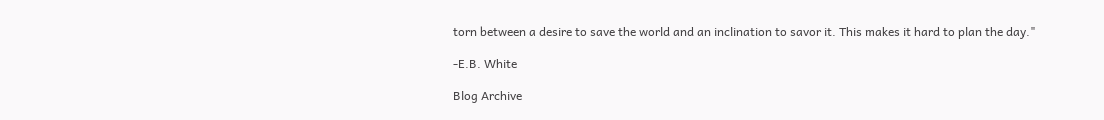torn between a desire to save the world and an inclination to savor it. This makes it hard to plan the day."

-E.B. White

Blog Archive